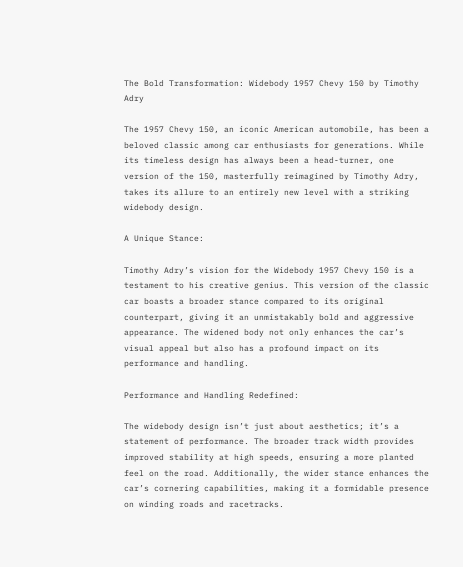The Bold Transformation: Widebody 1957 Chevy 150 by Timothy Adry

The 1957 Chevy 150, an iconic American automobile, has been a beloved classic among car enthusiasts for generations. While its timeless design has always been a head-turner, one version of the 150, masterfully reimagined by Timothy Adry, takes its allure to an entirely new level with a striking widebody design.

A Unique Stance:

Timothy Adry’s vision for the Widebody 1957 Chevy 150 is a testament to his creative genius. This version of the classic car boasts a broader stance compared to its original counterpart, giving it an unmistakably bold and aggressive appearance. The widened body not only enhances the car’s visual appeal but also has a profound impact on its performance and handling.

Performance and Handling Redefined:

The widebody design isn’t just about aesthetics; it’s a statement of performance. The broader track width provides improved stability at high speeds, ensuring a more planted feel on the road. Additionally, the wider stance enhances the car’s cornering capabilities, making it a formidable presence on winding roads and racetracks.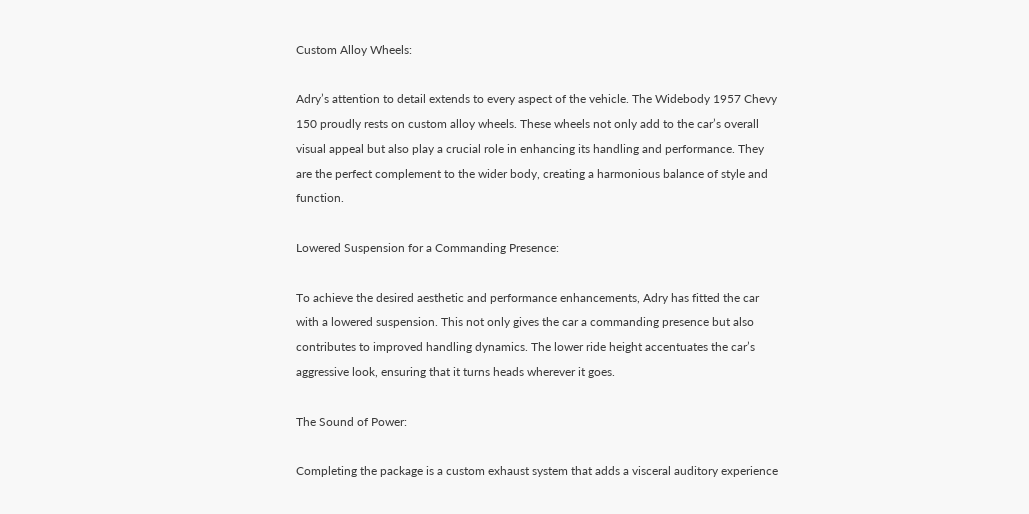Custom Alloy Wheels:

Adry’s attention to detail extends to every aspect of the vehicle. The Widebody 1957 Chevy 150 proudly rests on custom alloy wheels. These wheels not only add to the car’s overall visual appeal but also play a crucial role in enhancing its handling and performance. They are the perfect complement to the wider body, creating a harmonious balance of style and function.

Lowered Suspension for a Commanding Presence:

To achieve the desired aesthetic and performance enhancements, Adry has fitted the car with a lowered suspension. This not only gives the car a commanding presence but also contributes to improved handling dynamics. The lower ride height accentuates the car’s aggressive look, ensuring that it turns heads wherever it goes.

The Sound of Power:

Completing the package is a custom exhaust system that adds a visceral auditory experience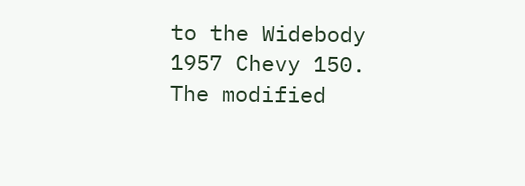to the Widebody 1957 Chevy 150. The modified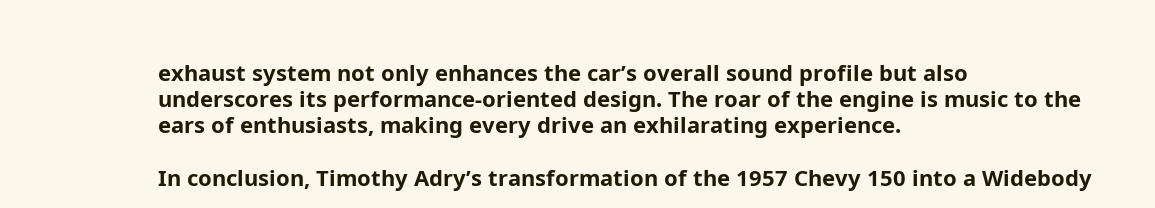exhaust system not only enhances the car’s overall sound profile but also underscores its performance-oriented design. The roar of the engine is music to the ears of enthusiasts, making every drive an exhilarating experience.

In conclusion, Timothy Adry’s transformation of the 1957 Chevy 150 into a Widebody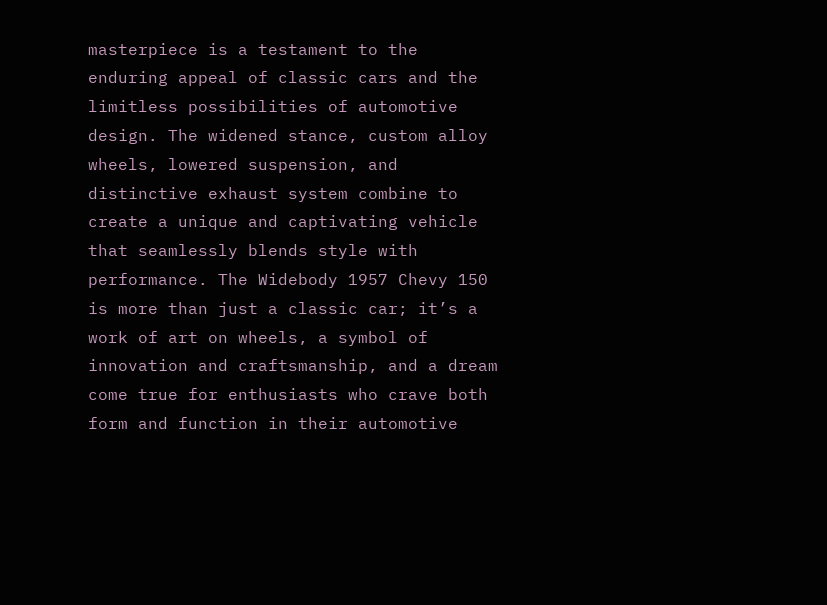masterpiece is a testament to the enduring appeal of classic cars and the limitless possibilities of automotive design. The widened stance, custom alloy wheels, lowered suspension, and distinctive exhaust system combine to create a unique and captivating vehicle that seamlessly blends style with performance. The Widebody 1957 Chevy 150 is more than just a classic car; it’s a work of art on wheels, a symbol of innovation and craftsmanship, and a dream come true for enthusiasts who crave both form and function in their automotive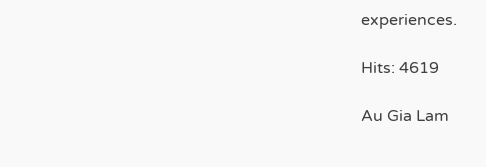experiences.

Hits: 4619

Au Gia Lam